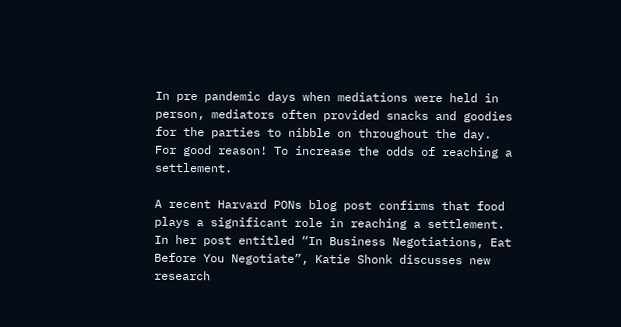In pre pandemic days when mediations were held in person, mediators often provided snacks and goodies for the parties to nibble on throughout the day. For good reason! To increase the odds of reaching a settlement.

A recent Harvard PONs blog post confirms that food plays a significant role in reaching a settlement. In her post entitled “In Business Negotiations, Eat Before You Negotiate”, Katie Shonk discusses new research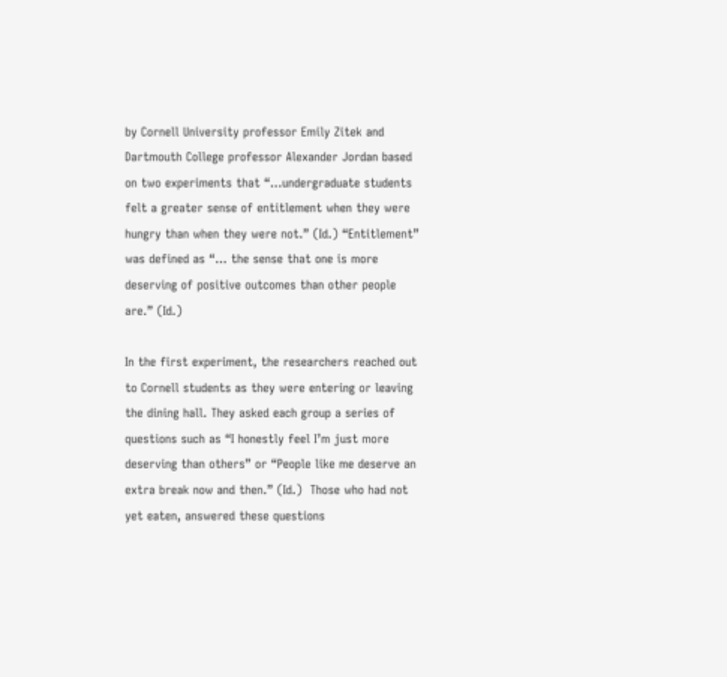by Cornell University professor Emily Zitek and Dartmouth College professor Alexander Jordan based on two experiments that “…undergraduate students felt a greater sense of entitlement when they were hungry than when they were not.” (Id.) “Entitlement” was defined as “… the sense that one is more deserving of positive outcomes than other people are.” (Id.)

In the first experiment, the researchers reached out to Cornell students as they were entering or leaving the dining hall. They asked each group a series of questions such as “I honestly feel I’m just more deserving than others” or “People like me deserve an extra break now and then.” (Id.)  Those who had not yet eaten, answered these questions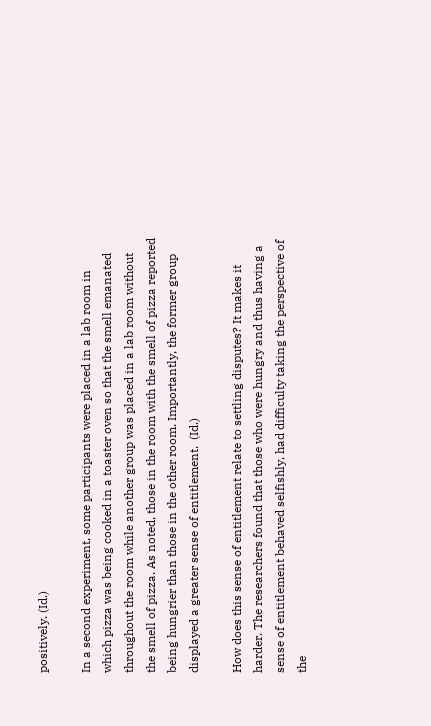positively. (Id.)

In a second experiment, some participants were placed in a lab room in which pizza was being cooked in a toaster oven so that the smell emanated throughout the room while another group was placed in a lab room without the smell of pizza. As noted, those in the room with the smell of pizza reported being hungrier than those in the other room. Importantly, the former group displayed a greater sense of entitlement.  (Id.)

How does this sense of entitlement relate to settling disputes? It makes it harder. The researchers found that those who were hungry and thus having a sense of entitlement behaved selfishly, had difficulty taking the perspective of the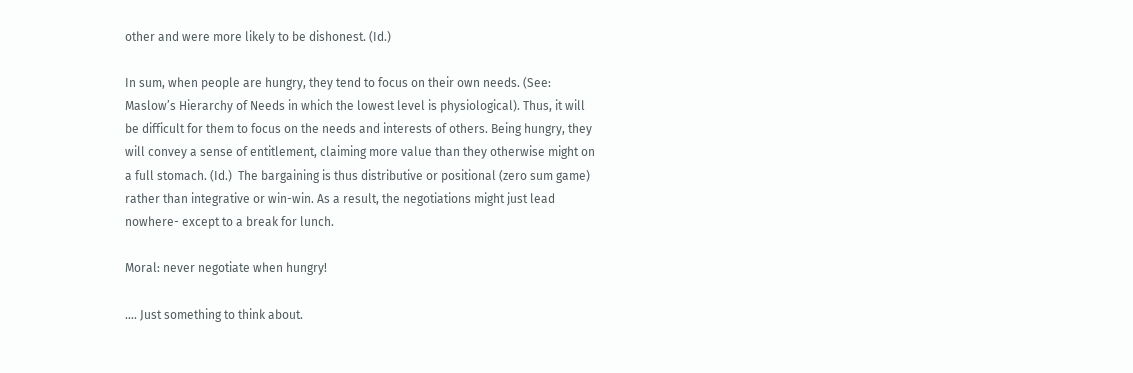other and were more likely to be dishonest. (Id.)

In sum, when people are hungry, they tend to focus on their own needs. (See: Maslow’s Hierarchy of Needs in which the lowest level is physiological). Thus, it will be difficult for them to focus on the needs and interests of others. Being hungry, they will convey a sense of entitlement, claiming more value than they otherwise might on a full stomach. (Id.)  The bargaining is thus distributive or positional (zero sum game) rather than integrative or win-win. As a result, the negotiations might just lead nowhere- except to a break for lunch.

Moral: never negotiate when hungry!

…. Just something to think about.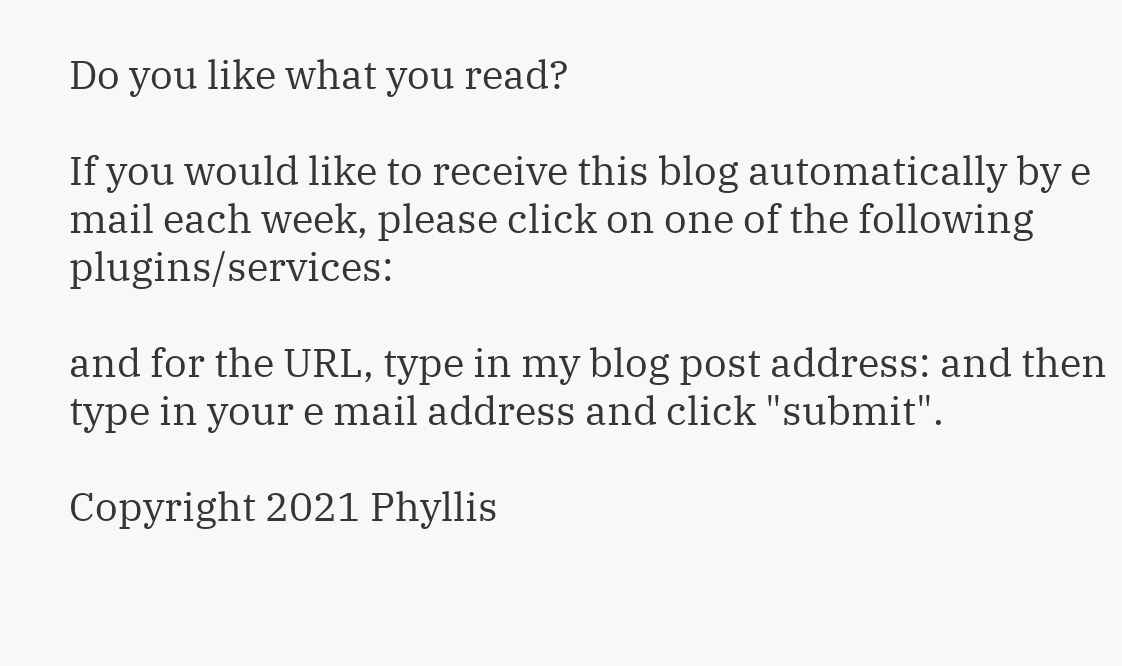Do you like what you read?

If you would like to receive this blog automatically by e mail each week, please click on one of the following plugins/services:

and for the URL, type in my blog post address: and then type in your e mail address and click "submit".

Copyright 2021 Phyllis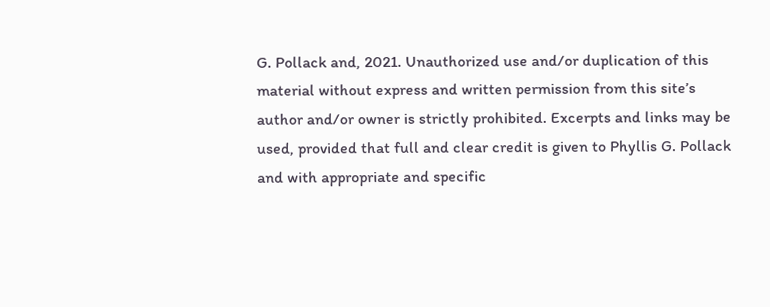G. Pollack and, 2021. Unauthorized use and/or duplication of this material without express and written permission from this site’s author and/or owner is strictly prohibited. Excerpts and links may be used, provided that full and clear credit is given to Phyllis G. Pollack and with appropriate and specific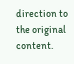direction to the original content.